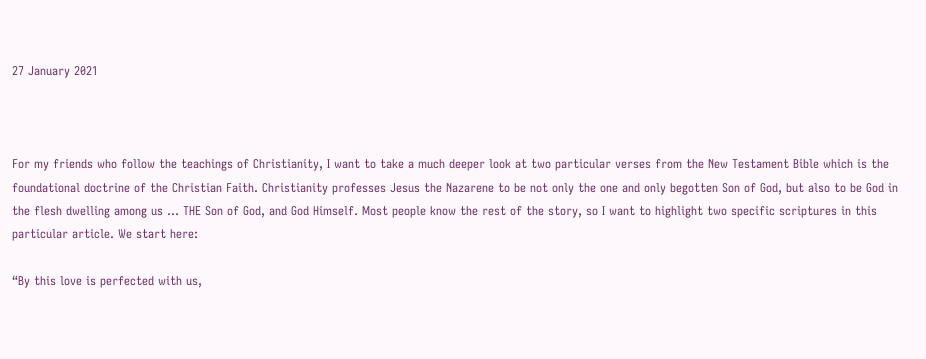27 January 2021



For my friends who follow the teachings of Christianity, I want to take a much deeper look at two particular verses from the New Testament Bible which is the foundational doctrine of the Christian Faith. Christianity professes Jesus the Nazarene to be not only the one and only begotten Son of God, but also to be God in the flesh dwelling among us ... THE Son of God, and God Himself. Most people know the rest of the story, so I want to highlight two specific scriptures in this particular article. We start here:

“By this love is perfected with us,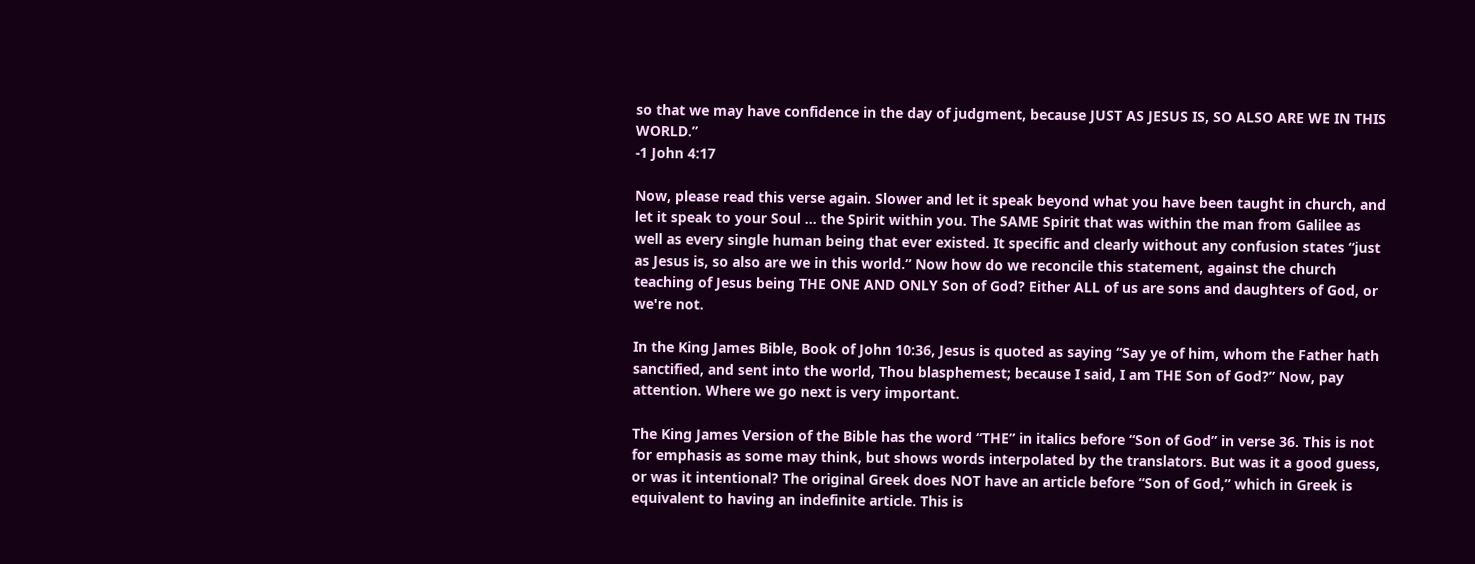so that we may have confidence in the day of judgment, because JUST AS JESUS IS, SO ALSO ARE WE IN THIS WORLD.”
-1 John 4:17

Now, please read this verse again. Slower and let it speak beyond what you have been taught in church, and let it speak to your Soul ... the Spirit within you. The SAME Spirit that was within the man from Galilee as well as every single human being that ever existed. It specific and clearly without any confusion states “just as Jesus is, so also are we in this world.” Now how do we reconcile this statement, against the church teaching of Jesus being THE ONE AND ONLY Son of God? Either ALL of us are sons and daughters of God, or we're not.

In the King James Bible, Book of John 10:36, Jesus is quoted as saying “Say ye of him, whom the Father hath sanctified, and sent into the world, Thou blasphemest; because I said, I am THE Son of God?” Now, pay attention. Where we go next is very important.

The King James Version of the Bible has the word “THE” in italics before “Son of God” in verse 36. This is not for emphasis as some may think, but shows words interpolated by the translators. But was it a good guess, or was it intentional? The original Greek does NOT have an article before “Son of God,” which in Greek is equivalent to having an indefinite article. This is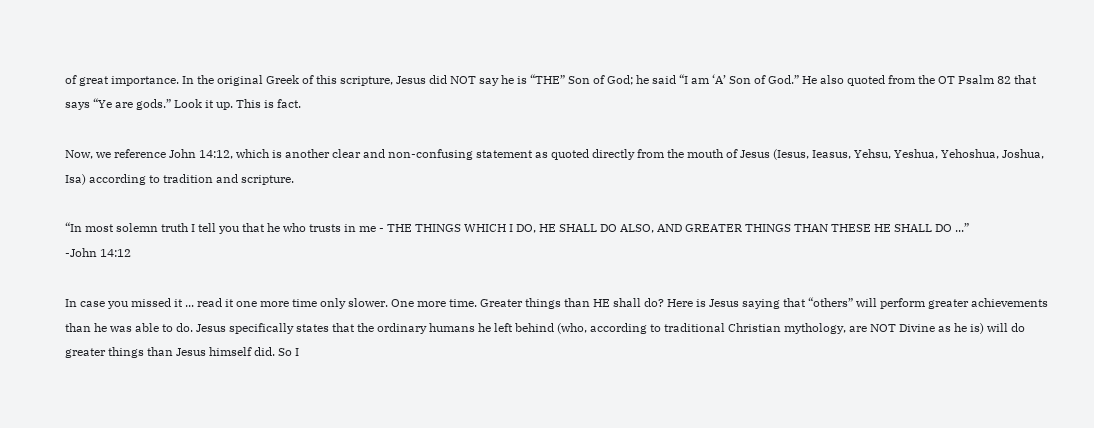of great importance. In the original Greek of this scripture, Jesus did NOT say he is “THE” Son of God; he said “I am ‘A’ Son of God.” He also quoted from the OT Psalm 82 that says “Ye are gods.” Look it up. This is fact.

Now, we reference John 14:12, which is another clear and non-confusing statement as quoted directly from the mouth of Jesus (Iesus, Ieasus, Yehsu, Yeshua, Yehoshua, Joshua, Isa) according to tradition and scripture.

“In most solemn truth I tell you that he who trusts in me - THE THINGS WHICH I DO, HE SHALL DO ALSO, AND GREATER THINGS THAN THESE HE SHALL DO ...”
-John 14:12

In case you missed it ... read it one more time only slower. One more time. Greater things than HE shall do? Here is Jesus saying that “others” will perform greater achievements than he was able to do. Jesus specifically states that the ordinary humans he left behind (who, according to traditional Christian mythology, are NOT Divine as he is) will do greater things than Jesus himself did. So I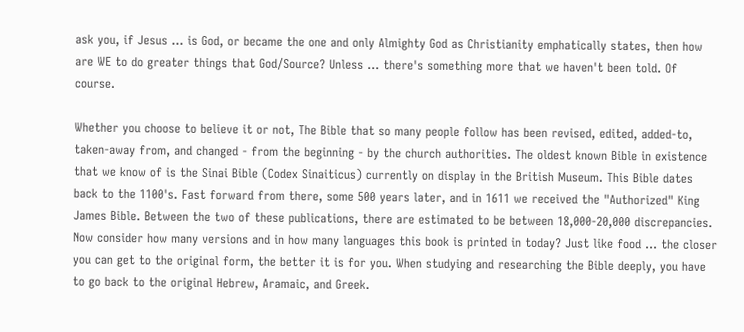ask you, if Jesus ... is God, or became the one and only Almighty God as Christianity emphatically states, then how are WE to do greater things that God/Source? Unless ... there's something more that we haven't been told. Of course.

Whether you choose to believe it or not, The Bible that so many people follow has been revised, edited, added-to, taken-away from, and changed - from the beginning - by the church authorities. The oldest known Bible in existence that we know of is the Sinai Bible (Codex Sinaiticus) currently on display in the British Museum. This Bible dates back to the 1100's. Fast forward from there, some 500 years later, and in 1611 we received the "Authorized" King James Bible. Between the two of these publications, there are estimated to be between 18,000-20,000 discrepancies. Now consider how many versions and in how many languages this book is printed in today? Just like food ... the closer you can get to the original form, the better it is for you. When studying and researching the Bible deeply, you have to go back to the original Hebrew, Aramaic, and Greek.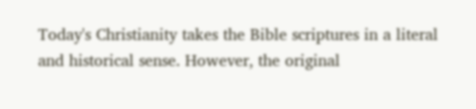Today's Christianity takes the Bible scriptures in a literal and historical sense. However, the original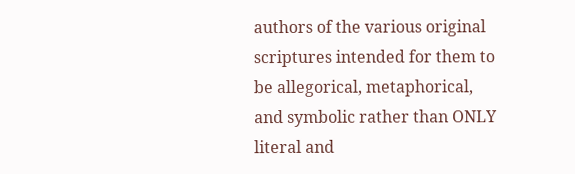authors of the various original scriptures intended for them to be allegorical, metaphorical, and symbolic rather than ONLY literal and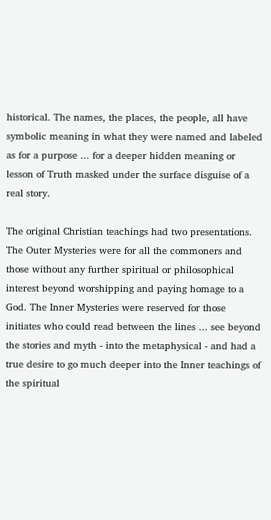historical. The names, the places, the people, all have symbolic meaning in what they were named and labeled as for a purpose ... for a deeper hidden meaning or lesson of Truth masked under the surface disguise of a real story.

The original Christian teachings had two presentations. The Outer Mysteries were for all the commoners and those without any further spiritual or philosophical interest beyond worshipping and paying homage to a God. The Inner Mysteries were reserved for those initiates who could read between the lines ... see beyond the stories and myth - into the metaphysical - and had a true desire to go much deeper into the Inner teachings of the spiritual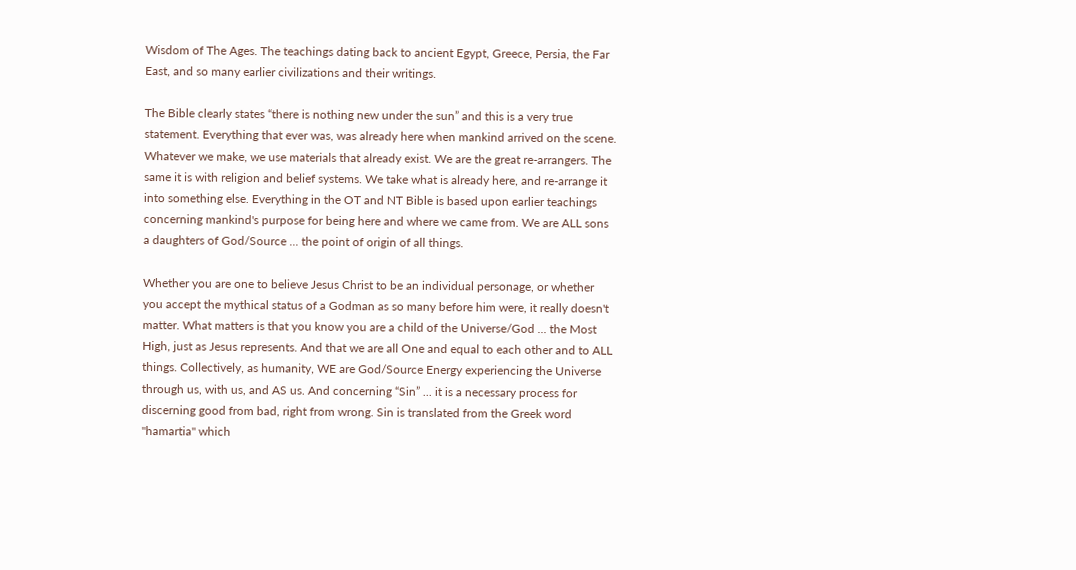Wisdom of The Ages. The teachings dating back to ancient Egypt, Greece, Persia, the Far East, and so many earlier civilizations and their writings.

The Bible clearly states “there is nothing new under the sun” and this is a very true statement. Everything that ever was, was already here when mankind arrived on the scene. Whatever we make, we use materials that already exist. We are the great re-arrangers. The same it is with religion and belief systems. We take what is already here, and re-arrange it into something else. Everything in the OT and NT Bible is based upon earlier teachings concerning mankind's purpose for being here and where we came from. We are ALL sons a daughters of God/Source ... the point of origin of all things.

Whether you are one to believe Jesus Christ to be an individual personage, or whether you accept the mythical status of a Godman as so many before him were, it really doesn't matter. What matters is that you know you are a child of the Universe/God ... the Most High, just as Jesus represents. And that we are all One and equal to each other and to ALL things. Collectively, as humanity, WE are God/Source Energy experiencing the Universe through us, with us, and AS us. And concerning “Sin” ... it is a necessary process for discerning good from bad, right from wrong. Sin is translated from the Greek word "hamartia" which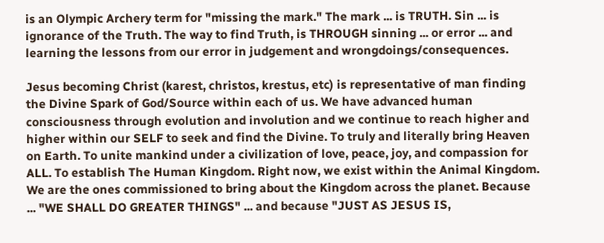is an Olympic Archery term for "missing the mark." The mark ... is TRUTH. Sin ... is ignorance of the Truth. The way to find Truth, is THROUGH sinning ... or error ... and learning the lessons from our error in judgement and wrongdoings/consequences.

Jesus becoming Christ (karest, christos, krestus, etc) is representative of man finding the Divine Spark of God/Source within each of us. We have advanced human consciousness through evolution and involution and we continue to reach higher and higher within our SELF to seek and find the Divine. To truly and literally bring Heaven on Earth. To unite mankind under a civilization of love, peace, joy, and compassion for ALL. To establish The Human Kingdom. Right now, we exist within the Animal Kingdom. We are the ones commissioned to bring about the Kingdom across the planet. Because ... "WE SHALL DO GREATER THINGS" ... and because "JUST AS JESUS IS,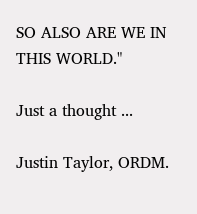SO ALSO ARE WE IN THIS WORLD."

Just a thought ...

Justin Taylor, ORDM.